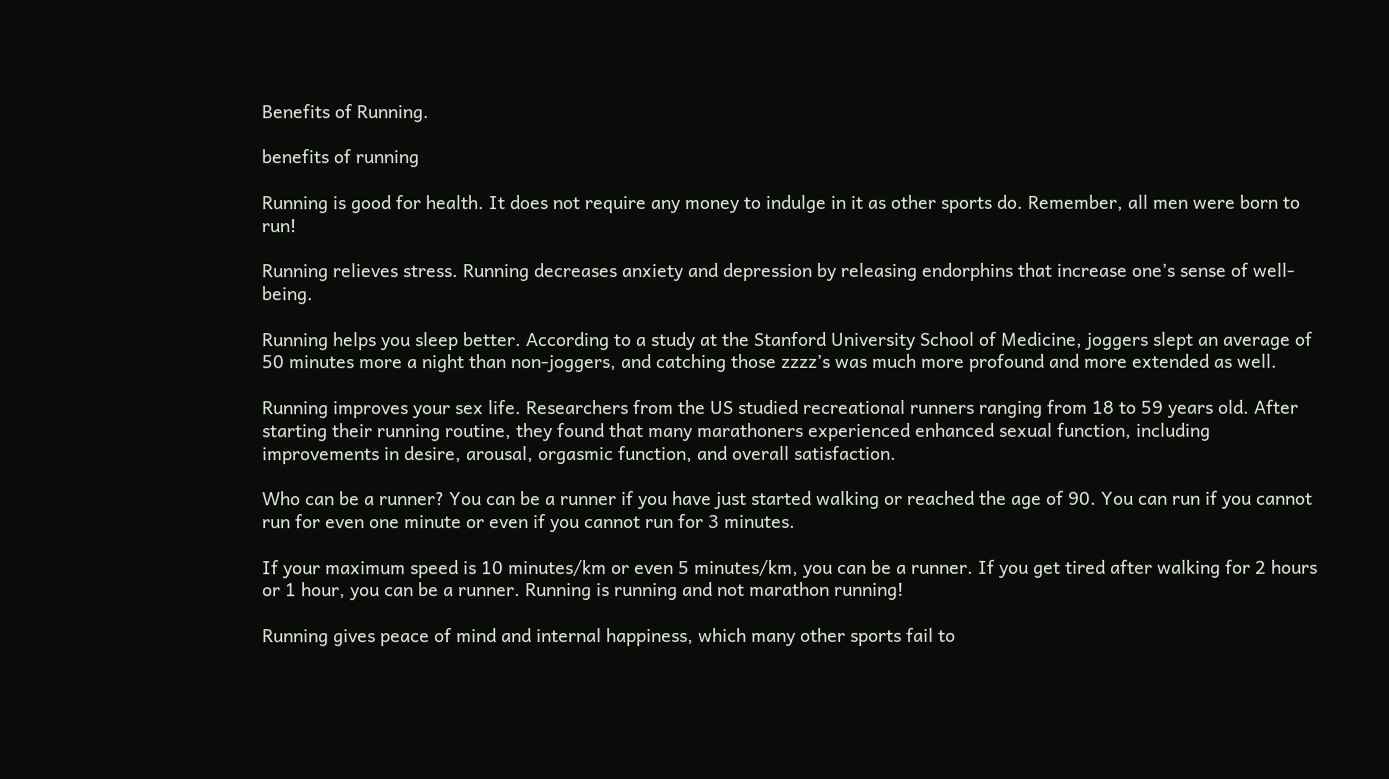Benefits of Running.

benefits of running

Running is good for health. It does not require any money to indulge in it as other sports do. Remember, all men were born to run!

Running relieves stress. Running decreases anxiety and depression by releasing endorphins that increase one’s sense of well-being.

Running helps you sleep better. According to a study at the Stanford University School of Medicine, joggers slept an average of 50 minutes more a night than non-joggers, and catching those zzzz’s was much more profound and more extended as well.

Running improves your sex life. Researchers from the US studied recreational runners ranging from 18 to 59 years old. After starting their running routine, they found that many marathoners experienced enhanced sexual function, including improvements in desire, arousal, orgasmic function, and overall satisfaction.

Who can be a runner? You can be a runner if you have just started walking or reached the age of 90. You can run if you cannot run for even one minute or even if you cannot run for 3 minutes.

If your maximum speed is 10 minutes/km or even 5 minutes/km, you can be a runner. If you get tired after walking for 2 hours or 1 hour, you can be a runner. Running is running and not marathon running!

Running gives peace of mind and internal happiness, which many other sports fail to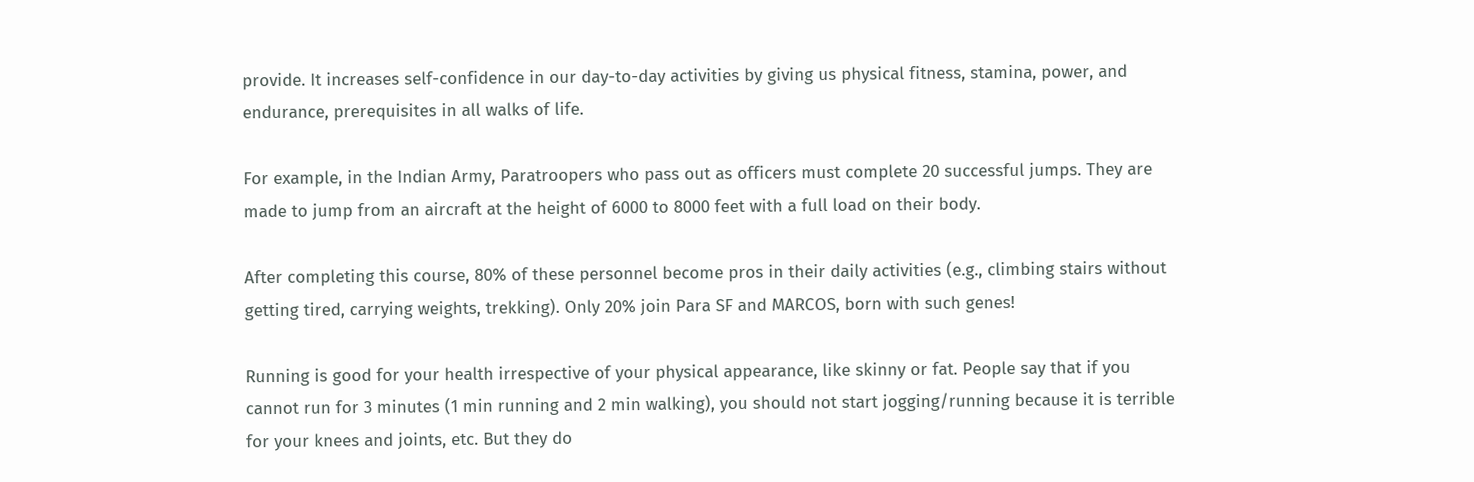provide. It increases self-confidence in our day-to-day activities by giving us physical fitness, stamina, power, and endurance, prerequisites in all walks of life.

For example, in the Indian Army, Paratroopers who pass out as officers must complete 20 successful jumps. They are made to jump from an aircraft at the height of 6000 to 8000 feet with a full load on their body.

After completing this course, 80% of these personnel become pros in their daily activities (e.g., climbing stairs without getting tired, carrying weights, trekking). Only 20% join Para SF and MARCOS, born with such genes!

Running is good for your health irrespective of your physical appearance, like skinny or fat. People say that if you cannot run for 3 minutes (1 min running and 2 min walking), you should not start jogging/running because it is terrible for your knees and joints, etc. But they do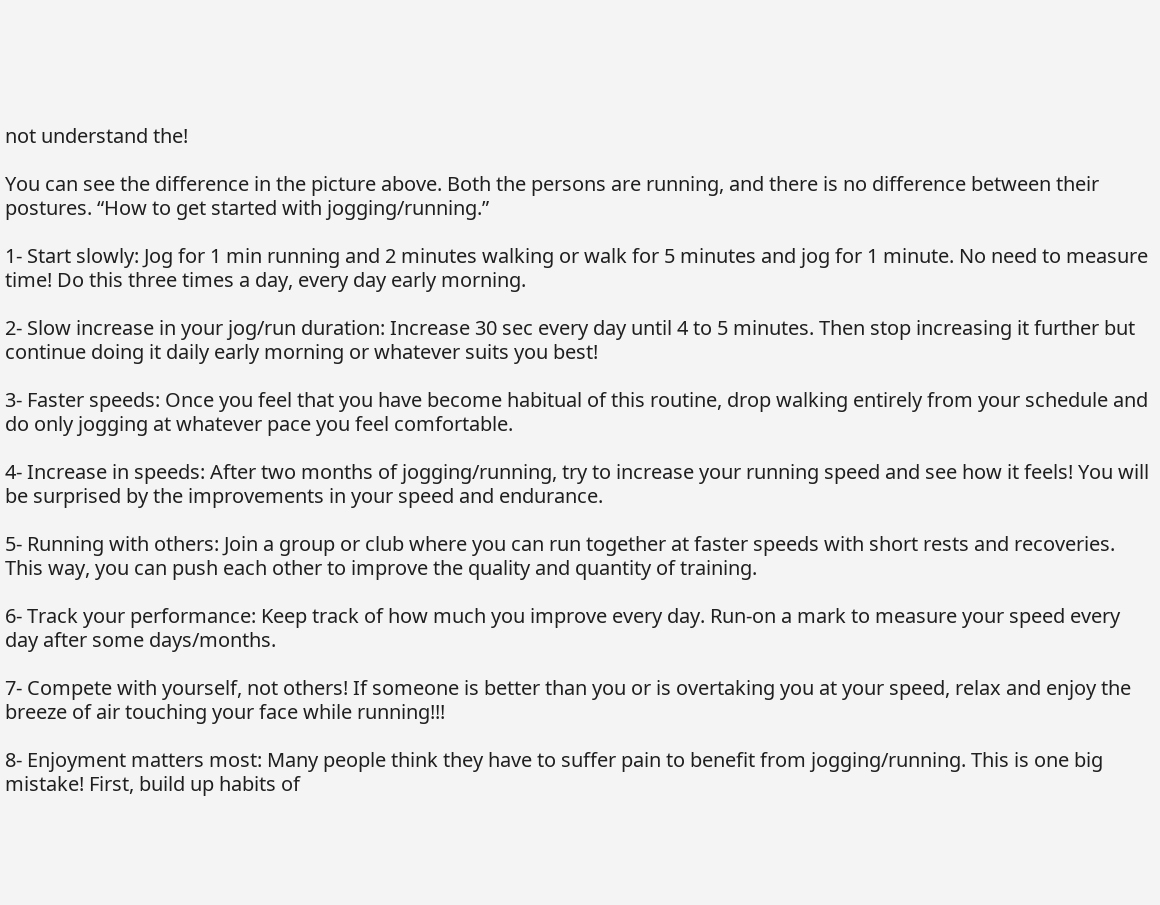not understand the!

You can see the difference in the picture above. Both the persons are running, and there is no difference between their postures. “How to get started with jogging/running.”

1- Start slowly: Jog for 1 min running and 2 minutes walking or walk for 5 minutes and jog for 1 minute. No need to measure time! Do this three times a day, every day early morning.

2- Slow increase in your jog/run duration: Increase 30 sec every day until 4 to 5 minutes. Then stop increasing it further but continue doing it daily early morning or whatever suits you best!

3- Faster speeds: Once you feel that you have become habitual of this routine, drop walking entirely from your schedule and do only jogging at whatever pace you feel comfortable.

4- Increase in speeds: After two months of jogging/running, try to increase your running speed and see how it feels! You will be surprised by the improvements in your speed and endurance.

5- Running with others: Join a group or club where you can run together at faster speeds with short rests and recoveries. This way, you can push each other to improve the quality and quantity of training.

6- Track your performance: Keep track of how much you improve every day. Run-on a mark to measure your speed every day after some days/months.

7- Compete with yourself, not others! If someone is better than you or is overtaking you at your speed, relax and enjoy the breeze of air touching your face while running!!!

8- Enjoyment matters most: Many people think they have to suffer pain to benefit from jogging/running. This is one big mistake! First, build up habits of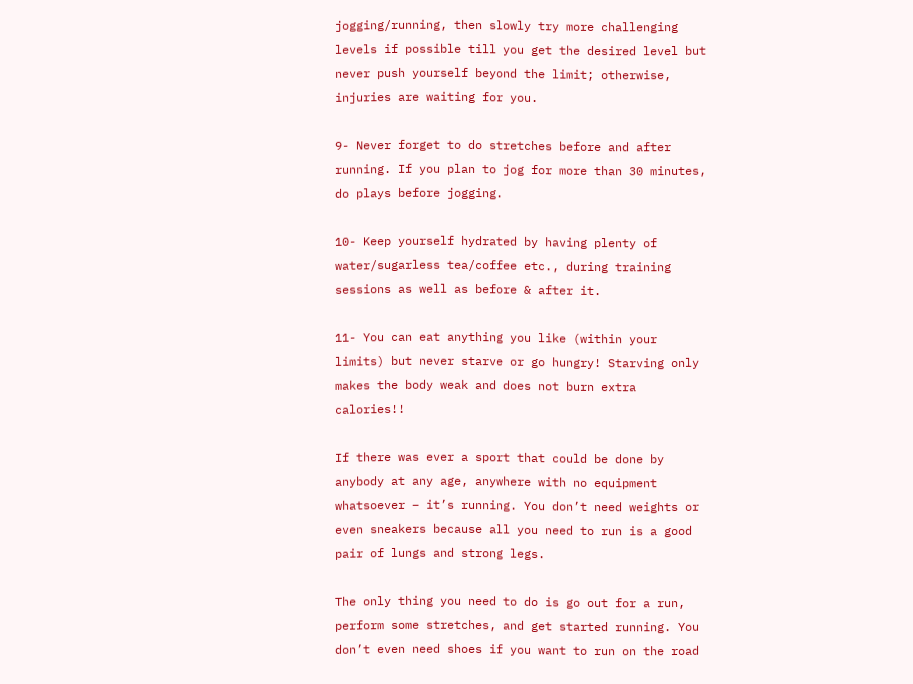jogging/running, then slowly try more challenging levels if possible till you get the desired level but never push yourself beyond the limit; otherwise, injuries are waiting for you.

9- Never forget to do stretches before and after running. If you plan to jog for more than 30 minutes, do plays before jogging.

10- Keep yourself hydrated by having plenty of water/sugarless tea/coffee etc., during training sessions as well as before & after it.

11- You can eat anything you like (within your limits) but never starve or go hungry! Starving only makes the body weak and does not burn extra calories!!

If there was ever a sport that could be done by anybody at any age, anywhere with no equipment whatsoever – it’s running. You don’t need weights or even sneakers because all you need to run is a good pair of lungs and strong legs.

The only thing you need to do is go out for a run, perform some stretches, and get started running. You don’t even need shoes if you want to run on the road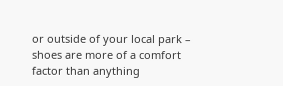or outside of your local park – shoes are more of a comfort factor than anything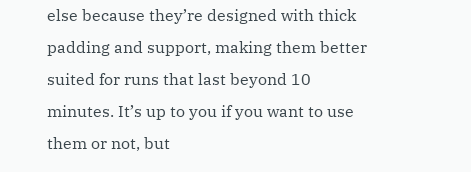else because they’re designed with thick padding and support, making them better suited for runs that last beyond 10 minutes. It’s up to you if you want to use them or not, but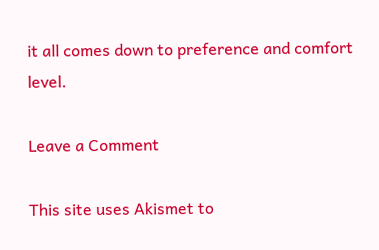it all comes down to preference and comfort level.

Leave a Comment

This site uses Akismet to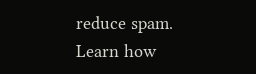reduce spam. Learn how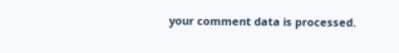your comment data is processed.